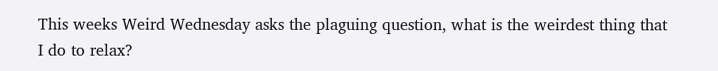This weeks Weird Wednesday asks the plaguing question, what is the weirdest thing that I do to relax?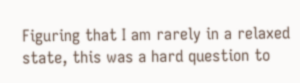Figuring that I am rarely in a relaxed state, this was a hard question to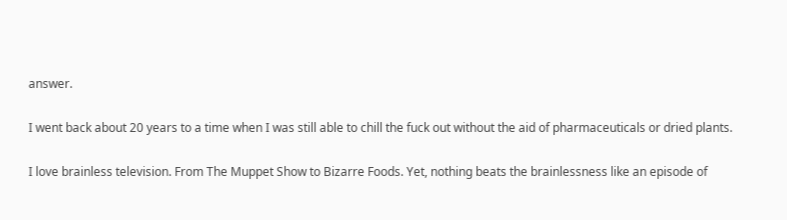answer.

I went back about 20 years to a time when I was still able to chill the fuck out without the aid of pharmaceuticals or dried plants.

I love brainless television. From The Muppet Show to Bizarre Foods. Yet, nothing beats the brainlessness like an episode of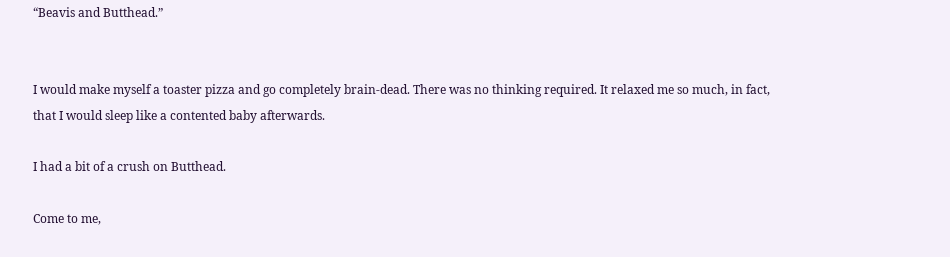“Beavis and Butthead.”


I would make myself a toaster pizza and go completely brain-dead. There was no thinking required. It relaxed me so much, in fact, that I would sleep like a contented baby afterwards.

I had a bit of a crush on Butthead.

Come to me,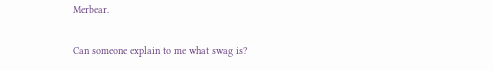Merbear.

Can someone explain to me what swag is?